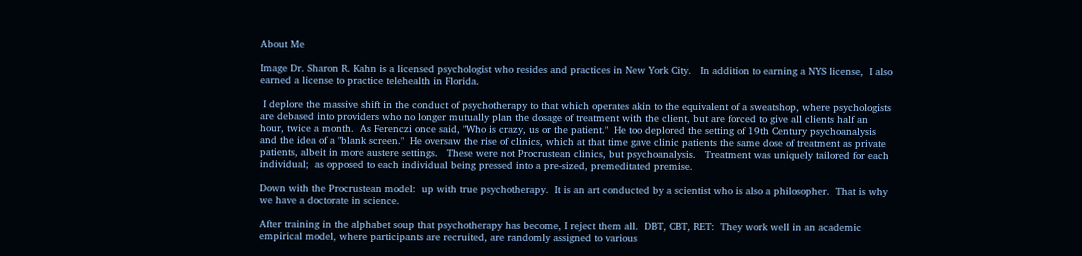About Me

Image Dr. Sharon R. Kahn is a licensed psychologist who resides and practices in New York City.   In addition to earning a NYS license,  I also earned a license to practice telehealth in Florida.

 I deplore the massive shift in the conduct of psychotherapy to that which operates akin to the equivalent of a sweatshop, where psychologists are debased into providers who no longer mutually plan the dosage of treatment with the client, but are forced to give all clients half an hour, twice a month.  As Ferenczi once said, "Who is crazy, us or the patient."  He too deplored the setting of 19th Century psychoanalysis and the idea of a "blank screen."  He oversaw the rise of clinics, which at that time gave clinic patients the same dose of treatment as private patients, albeit in more austere settings.   These were not Procrustean clinics, but psychoanalysis.   Treatment was uniquely tailored for each individual;  as opposed to each individual being pressed into a pre-sized, premeditated premise.

Down with the Procrustean model:  up with true psychotherapy.  It is an art conducted by a scientist who is also a philosopher.  That is why we have a doctorate in science.

After training in the alphabet soup that psychotherapy has become, I reject them all.  DBT, CBT, RET:  They work well in an academic empirical model, where participants are recruited, are randomly assigned to various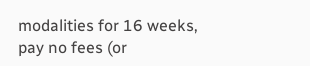modalities for 16 weeks, pay no fees (or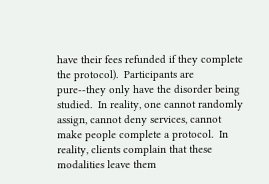have their fees refunded if they complete the protocol).  Participants are pure--they only have the disorder being studied.  In reality, one cannot randomly assign, cannot deny services, cannot make people complete a protocol.  In reality, clients complain that these modalities leave them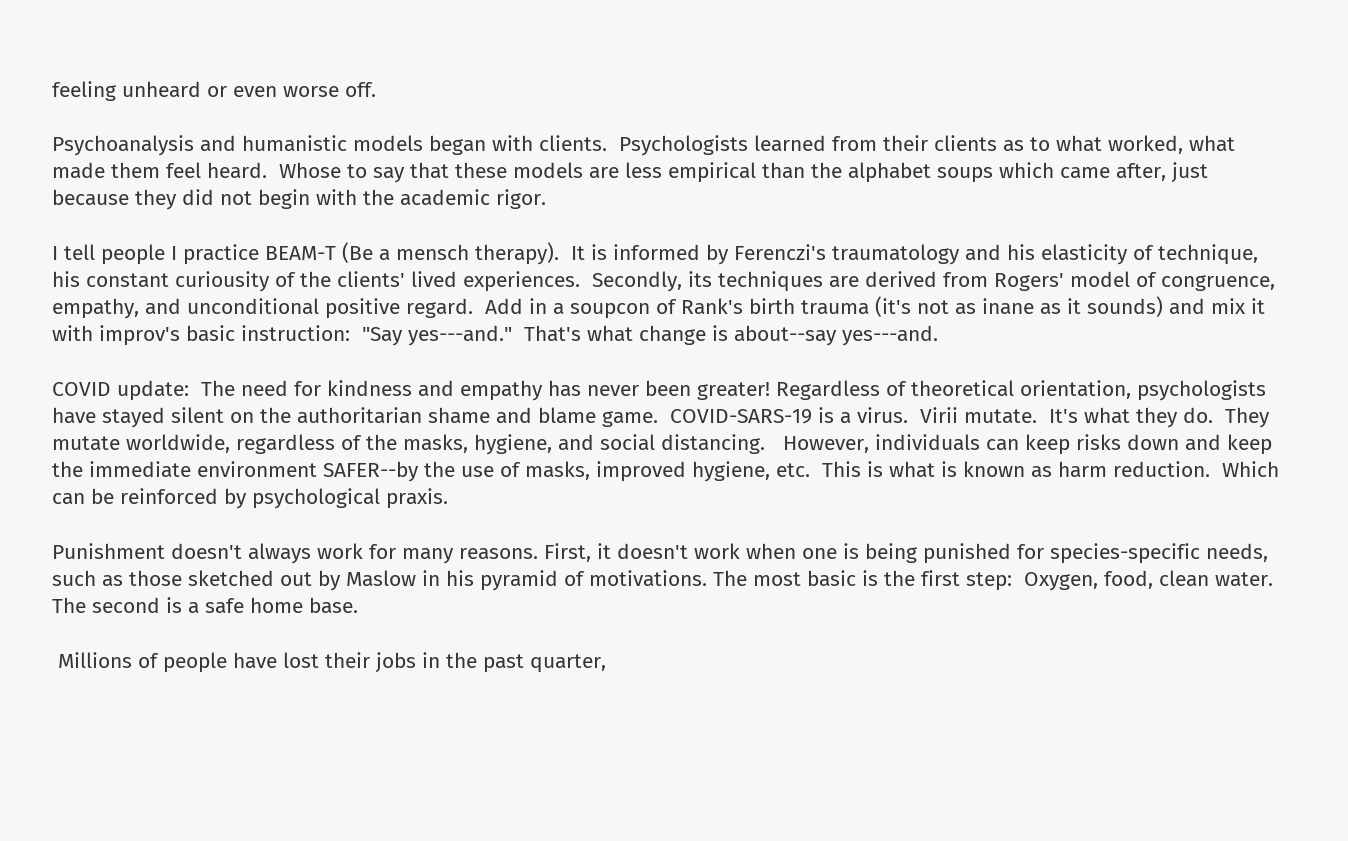feeling unheard or even worse off.

Psychoanalysis and humanistic models began with clients.  Psychologists learned from their clients as to what worked, what made them feel heard.  Whose to say that these models are less empirical than the alphabet soups which came after, just because they did not begin with the academic rigor.

I tell people I practice BEAM-T (Be a mensch therapy).  It is informed by Ferenczi's traumatology and his elasticity of technique, his constant curiousity of the clients' lived experiences.  Secondly, its techniques are derived from Rogers' model of congruence, empathy, and unconditional positive regard.  Add in a soupcon of Rank's birth trauma (it's not as inane as it sounds) and mix it with improv's basic instruction:  "Say yes---and."  That's what change is about--say yes---and.

COVID update:  The need for kindness and empathy has never been greater! Regardless of theoretical orientation, psychologists have stayed silent on the authoritarian shame and blame game.  COVID-SARS-19 is a virus.  Virii mutate.  It's what they do.  They mutate worldwide, regardless of the masks, hygiene, and social distancing.   However, individuals can keep risks down and keep the immediate environment SAFER--by the use of masks, improved hygiene, etc.  This is what is known as harm reduction.  Which can be reinforced by psychological praxis.

Punishment doesn't always work for many reasons. First, it doesn't work when one is being punished for species-specific needs, such as those sketched out by Maslow in his pyramid of motivations. The most basic is the first step:  Oxygen, food, clean water.  The second is a safe home base.

 Millions of people have lost their jobs in the past quarter,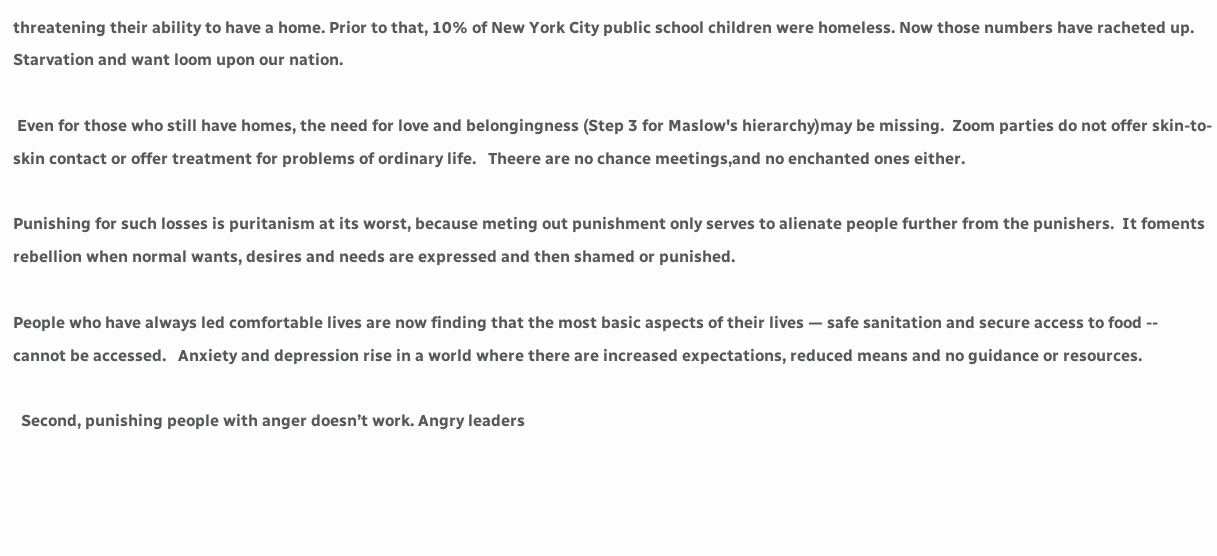threatening their ability to have a home. Prior to that, 10% of New York City public school children were homeless. Now those numbers have racheted up.  Starvation and want loom upon our nation.

 Even for those who still have homes, the need for love and belongingness (Step 3 for Maslow's hierarchy)may be missing.  Zoom parties do not offer skin-to-skin contact or offer treatment for problems of ordinary life.   Theere are no chance meetings,and no enchanted ones either.

Punishing for such losses is puritanism at its worst, because meting out punishment only serves to alienate people further from the punishers.  It foments rebellion when normal wants, desires and needs are expressed and then shamed or punished.

People who have always led comfortable lives are now finding that the most basic aspects of their lives — safe sanitation and secure access to food -- cannot be accessed.   Anxiety and depression rise in a world where there are increased expectations, reduced means and no guidance or resources.

  Second, punishing people with anger doesn’t work. Angry leaders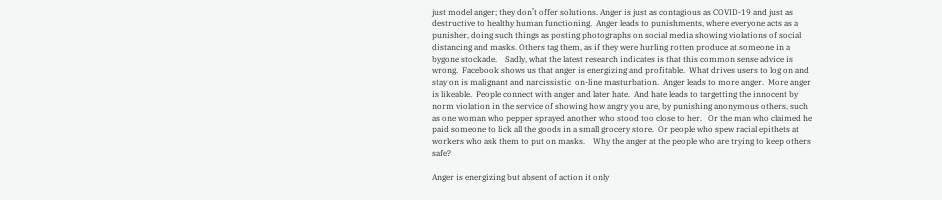just model anger; they don’t offer solutions. Anger is just as contagious as COVID-19 and just as destructive to healthy human functioning.  Anger leads to punishments, where everyone acts as a punisher, doing such things as posting photographs on social media showing violations of social distancing and masks. Others tag them, as if they were hurling rotten produce at someone in a bygone stockade.    Sadly, what the latest research indicates is that this common sense advice is wrong.  Facebook shows us that anger is energizing and profitable.  What drives users to log on and stay on is malignant and narcissistic  on-line masturbation.  Anger leads to more anger.  More anger is likeable.  People connect with anger and later hate.  And hate leads to targetting the innocent by norm violation in the service of showing how angry you are, by punishing anonymous others, such as one woman who pepper sprayed another who stood too close to her.   Or the man who claimed he paid someone to lick all the goods in a small grocery store.  Or people who spew racial epithets at workers who ask them to put on masks.    Why the anger at the people who are trying to keep others safe?

Anger is energizing but absent of action it only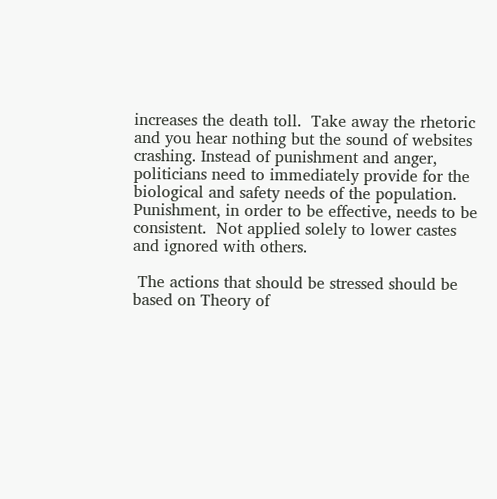increases the death toll.  Take away the rhetoric and you hear nothing but the sound of websites crashing. Instead of punishment and anger, politicians need to immediately provide for the biological and safety needs of the population.  Punishment, in order to be effective, needs to be consistent.  Not applied solely to lower castes and ignored with others.

 The actions that should be stressed should be based on Theory of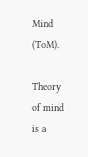Mind (ToM).

Theory of mind is a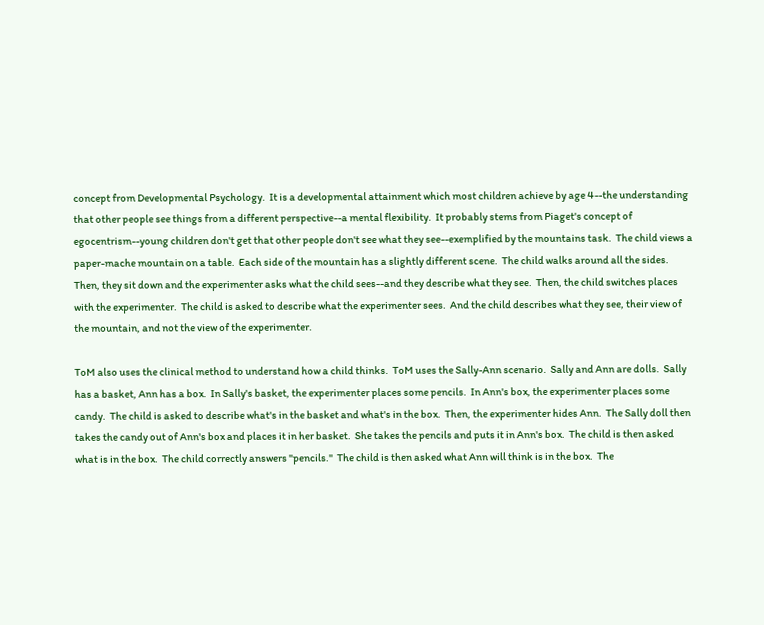concept from Developmental Psychology.  It is a developmental attainment which most children achieve by age 4--the understanding that other people see things from a different perspective--a mental flexibility.  It probably stems from Piaget's concept of egocentrism--young children don't get that other people don't see what they see--exemplified by the mountains task.  The child views a paper-mache mountain on a table.  Each side of the mountain has a slightly different scene.  The child walks around all the sides.  Then, they sit down and the experimenter asks what the child sees--and they describe what they see.  Then, the child switches places with the experimenter.  The child is asked to describe what the experimenter sees.  And the child describes what they see, their view of the mountain, and not the view of the experimenter.

ToM also uses the clinical method to understand how a child thinks.  ToM uses the Sally-Ann scenario.  Sally and Ann are dolls.  Sally has a basket, Ann has a box.  In Sally's basket, the experimenter places some pencils.  In Ann's box, the experimenter places some candy.  The child is asked to describe what's in the basket and what's in the box.  Then, the experimenter hides Ann.  The Sally doll then takes the candy out of Ann's box and places it in her basket.  She takes the pencils and puts it in Ann's box.  The child is then asked what is in the box.  The child correctly answers "pencils."  The child is then asked what Ann will think is in the box.  The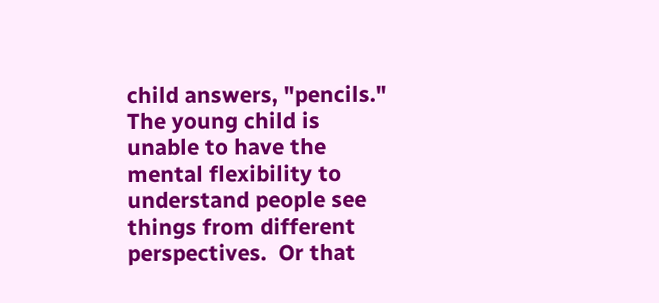child answers, "pencils."   The young child is unable to have the mental flexibility to understand people see things from different perspectives.  Or that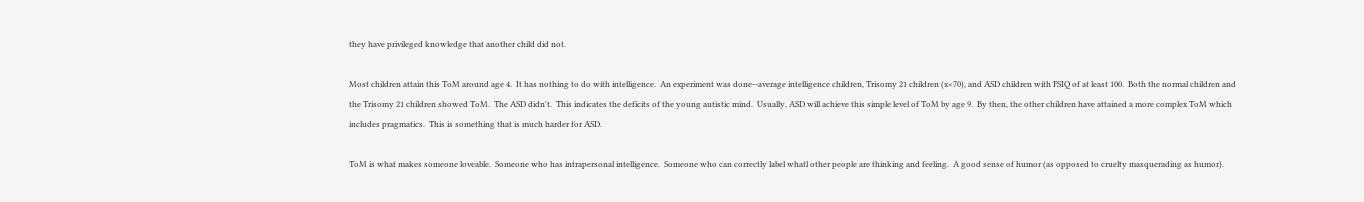they have privileged knowledge that another child did not.

Most children attain this ToM around age 4.  It has nothing to do with intelligence.  An experiment was done--average intelligence children, Trisomy 21 children (x<70), and ASD children with FSIQ of at least 100.  Both the normal children and the Trisomy 21 children showed ToM.  The ASD didn't.  This indicates the deficits of the young autistic mind.  Usually, ASD will achieve this simple level of ToM by age 9.  By then, the other children have attained a more complex ToM which includes pragmatics.  This is something that is much harder for ASD.

ToM is what makes someone loveable.  Someone who has intrapersonal intelligence.  Someone who can correctly label whatl other people are thinking and feeling.  A good sense of humor (as opposed to cruelty masquerading as humor).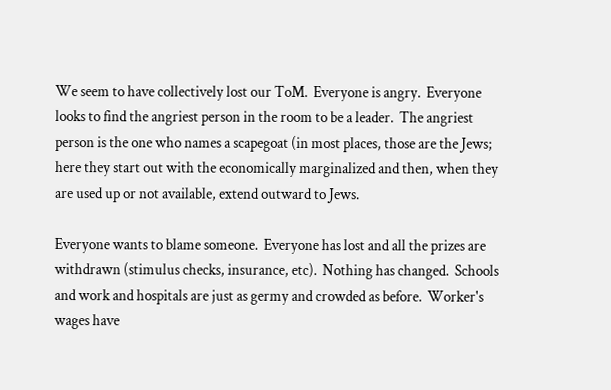We seem to have collectively lost our ToM.  Everyone is angry.  Everyone looks to find the angriest person in the room to be a leader.  The angriest person is the one who names a scapegoat (in most places, those are the Jews; here they start out with the economically marginalized and then, when they are used up or not available, extend outward to Jews.

Everyone wants to blame someone.  Everyone has lost and all the prizes are withdrawn (stimulus checks, insurance, etc).  Nothing has changed.  Schools and work and hospitals are just as germy and crowded as before.  Worker's wages have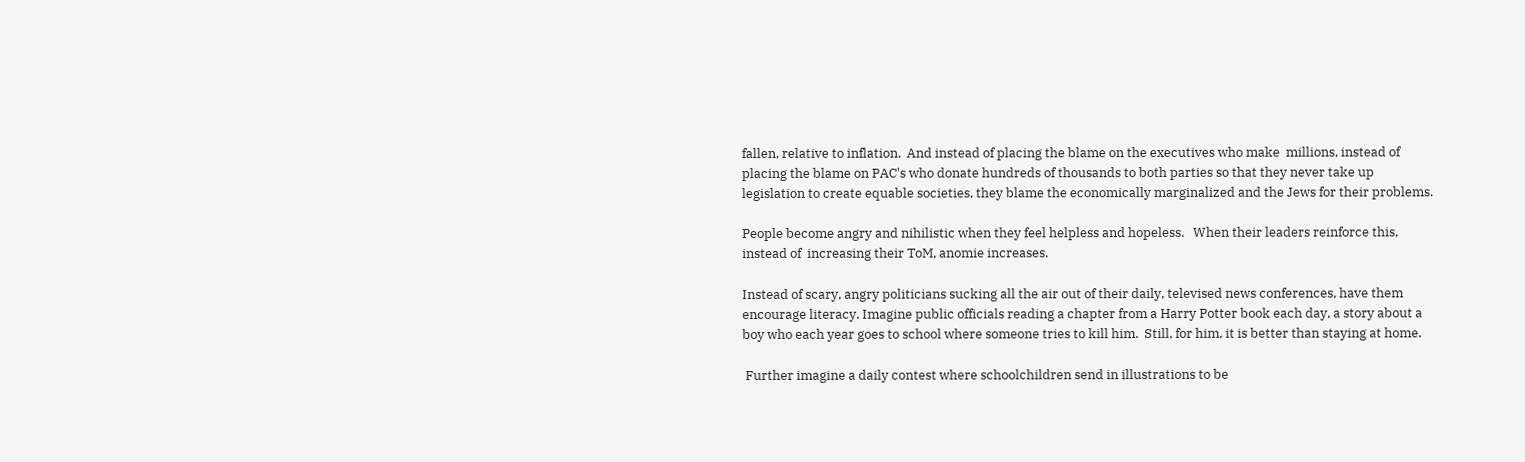fallen, relative to inflation.  And instead of placing the blame on the executives who make  millions, instead of placing the blame on PAC's who donate hundreds of thousands to both parties so that they never take up legislation to create equable societies, they blame the economically marginalized and the Jews for their problems.

People become angry and nihilistic when they feel helpless and hopeless.   When their leaders reinforce this, instead of  increasing their ToM, anomie increases.

Instead of scary, angry politicians sucking all the air out of their daily, televised news conferences, have them encourage literacy. Imagine public officials reading a chapter from a Harry Potter book each day, a story about a boy who each year goes to school where someone tries to kill him.  Still, for him, it is better than staying at home.

 Further imagine a daily contest where schoolchildren send in illustrations to be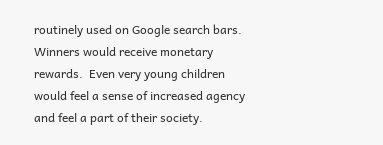routinely used on Google search bars.   Winners would receive monetary rewards.  Even very young children would feel a sense of increased agency and feel a part of their society.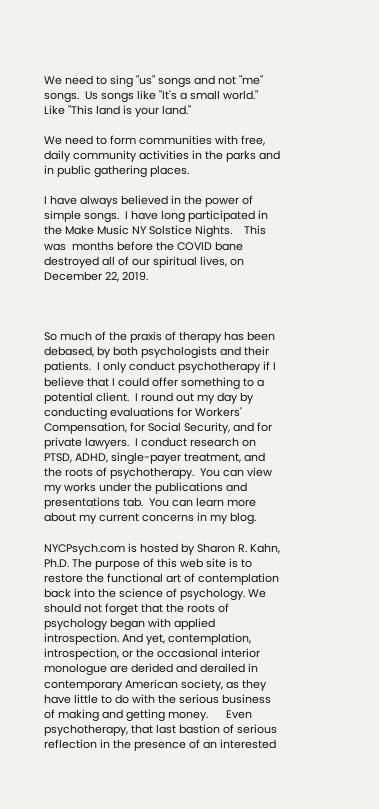We need to sing "us" songs and not "me" songs.  Us songs like "It's a small world."  Like "This land is your land."

We need to form communities with free, daily community activities in the parks and in public gathering places.

I have always believed in the power of simple songs.  I have long participated in the Make Music NY Solstice Nights.    This was  months before the COVID bane destroyed all of our spiritual lives, on December 22, 2019.



So much of the praxis of therapy has been debased, by both psychologists and their patients.  I only conduct psychotherapy if I believe that I could offer something to a potential client.  I round out my day by conducting evaluations for Workers' Compensation, for Social Security, and for private lawyers.  I conduct research on PTSD, ADHD, single-payer treatment, and the roots of psychotherapy.  You can view my works under the publications and presentations tab.  You can learn more about my current concerns in my blog.

NYCPsych.com is hosted by Sharon R. Kahn, Ph.D. The purpose of this web site is to restore the functional art of contemplation back into the science of psychology. We should not forget that the roots of psychology began with applied introspection. And yet, contemplation, introspection, or the occasional interior monologue are derided and derailed in contemporary American society, as they have little to do with the serious business of making and getting money.      Even psychotherapy, that last bastion of serious reflection in the presence of an interested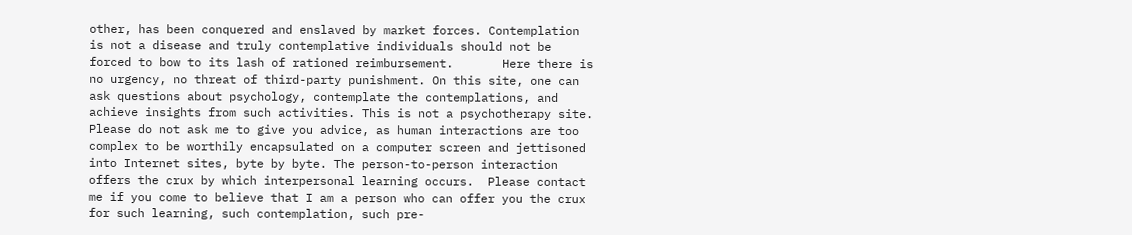other, has been conquered and enslaved by market forces. Contemplation is not a disease and truly contemplative individuals should not be forced to bow to its lash of rationed reimbursement.       Here there is no urgency, no threat of third-party punishment. On this site, one can ask questions about psychology, contemplate the contemplations, and achieve insights from such activities. This is not a psychotherapy site. Please do not ask me to give you advice, as human interactions are too complex to be worthily encapsulated on a computer screen and jettisoned into Internet sites, byte by byte. The person-to-person interaction offers the crux by which interpersonal learning occurs.  Please contact me if you come to believe that I am a person who can offer you the crux for such learning, such contemplation, such pre-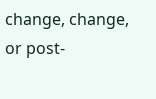change, change, or post-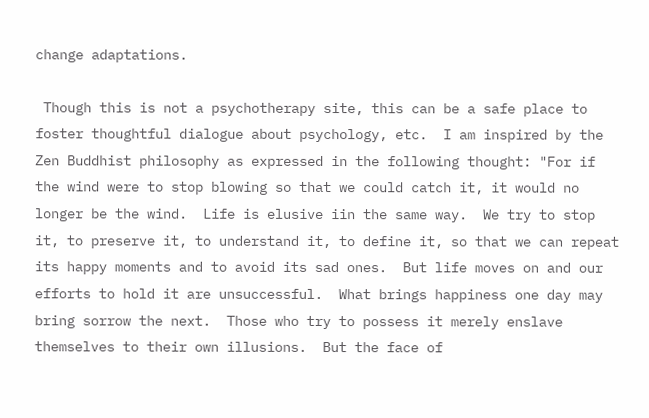change adaptations.

 Though this is not a psychotherapy site, this can be a safe place to foster thoughtful dialogue about psychology, etc.  I am inspired by the Zen Buddhist philosophy as expressed in the following thought: "For if the wind were to stop blowing so that we could catch it, it would no longer be the wind.  Life is elusive iin the same way.  We try to stop it, to preserve it, to understand it, to define it, so that we can repeat its happy moments and to avoid its sad ones.  But life moves on and our efforts to hold it are unsuccessful.  What brings happiness one day may bring sorrow the next.  Those who try to possess it merely enslave themselves to their own illusions.  But the face of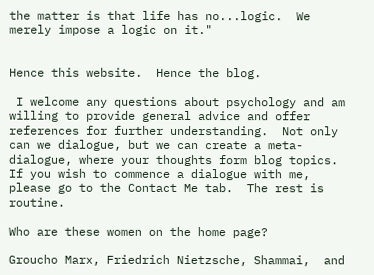the matter is that life has no...logic.  We merely impose a logic on it."


Hence this website.  Hence the blog.

 I welcome any questions about psychology and am willing to provide general advice and offer references for further understanding.  Not only can we dialogue, but we can create a meta-dialogue, where your thoughts form blog topics.   If you wish to commence a dialogue with me, please go to the Contact Me tab.  The rest is routine.

Who are these women on the home page?

Groucho Marx, Friedrich Nietzsche, Shammai,  and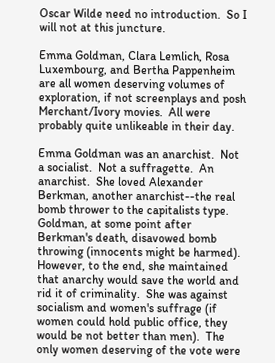Oscar Wilde need no introduction.  So I will not at this juncture.

Emma Goldman, Clara Lemlich, Rosa Luxembourg, and Bertha Pappenheim are all women deserving volumes of exploration, if not screenplays and posh Merchant/Ivory movies.  All were probably quite unlikeable in their day.

Emma Goldman was an anarchist.  Not a socialist.  Not a suffragette.  An anarchist.  She loved Alexander Berkman, another anarchist--the real bomb thrower to the capitalists type. Goldman, at some point after Berkman's death, disavowed bomb throwing (innocents might be harmed). However, to the end, she maintained that anarchy would save the world and rid it of criminality.  She was against socialism and women's suffrage (if women could hold public office, they would be not better than men).  The only women deserving of the vote were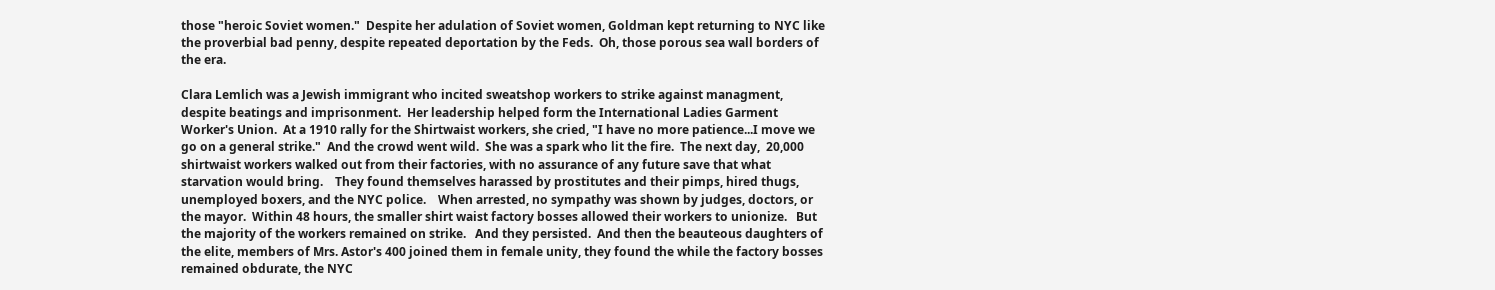those "heroic Soviet women."  Despite her adulation of Soviet women, Goldman kept returning to NYC like the proverbial bad penny, despite repeated deportation by the Feds.  Oh, those porous sea wall borders of the era.

Clara Lemlich was a Jewish immigrant who incited sweatshop workers to strike against managment, despite beatings and imprisonment.  Her leadership helped form the International Ladies Garment Worker's Union.  At a 1910 rally for the Shirtwaist workers, she cried, "I have no more patience...I move we go on a general strike."  And the crowd went wild.  She was a spark who lit the fire.  The next day,  20,000 shirtwaist workers walked out from their factories, with no assurance of any future save that what starvation would bring.    They found themselves harassed by prostitutes and their pimps, hired thugs, unemployed boxers, and the NYC police.    When arrested, no sympathy was shown by judges, doctors, or the mayor.  Within 48 hours, the smaller shirt waist factory bosses allowed their workers to unionize.   But the majority of the workers remained on strike.   And they persisted.  And then the beauteous daughters of the elite, members of Mrs. Astor's 400 joined them in female unity, they found the while the factory bosses remained obdurate, the NYC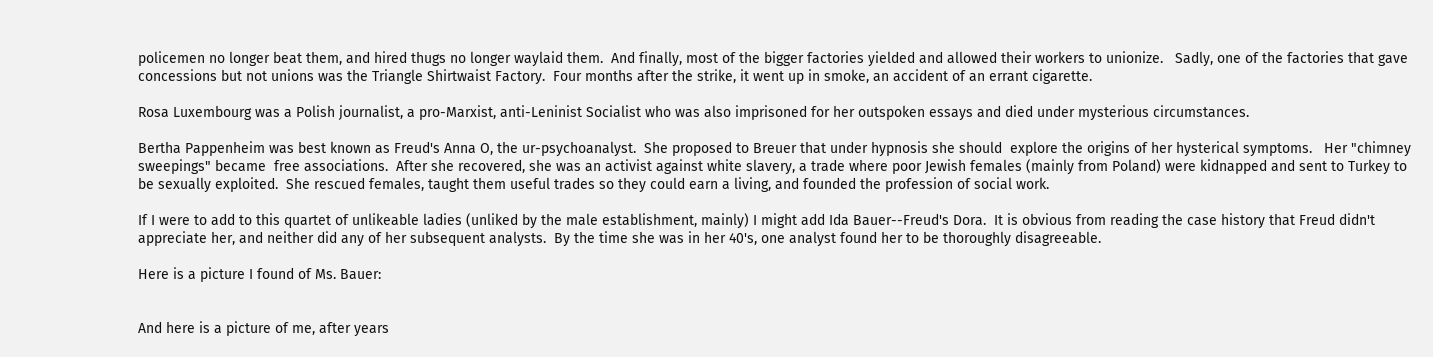policemen no longer beat them, and hired thugs no longer waylaid them.  And finally, most of the bigger factories yielded and allowed their workers to unionize.   Sadly, one of the factories that gave concessions but not unions was the Triangle Shirtwaist Factory.  Four months after the strike, it went up in smoke, an accident of an errant cigarette.

Rosa Luxembourg was a Polish journalist, a pro-Marxist, anti-Leninist Socialist who was also imprisoned for her outspoken essays and died under mysterious circumstances.

Bertha Pappenheim was best known as Freud's Anna O, the ur-psychoanalyst.  She proposed to Breuer that under hypnosis she should  explore the origins of her hysterical symptoms.   Her "chimney sweepings" became  free associations.  After she recovered, she was an activist against white slavery, a trade where poor Jewish females (mainly from Poland) were kidnapped and sent to Turkey to be sexually exploited.  She rescued females, taught them useful trades so they could earn a living, and founded the profession of social work.

If I were to add to this quartet of unlikeable ladies (unliked by the male establishment, mainly) I might add Ida Bauer--Freud's Dora.  It is obvious from reading the case history that Freud didn't appreciate her, and neither did any of her subsequent analysts.  By the time she was in her 40's, one analyst found her to be thoroughly disagreeable.

Here is a picture I found of Ms. Bauer:


And here is a picture of me, after years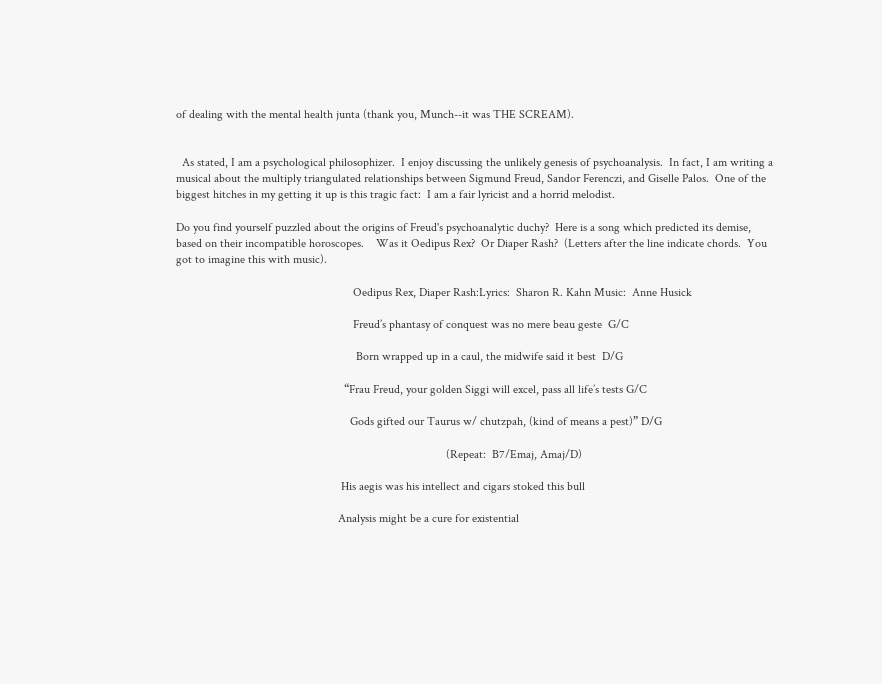of dealing with the mental health junta (thank you, Munch--it was THE SCREAM).


  As stated, I am a psychological philosophizer.  I enjoy discussing the unlikely genesis of psychoanalysis.  In fact, I am writing a musical about the multiply triangulated relationships between Sigmund Freud, Sandor Ferenczi, and Giselle Palos.  One of the biggest hitches in my getting it up is this tragic fact:  I am a fair lyricist and a horrid melodist.

Do you find yourself puzzled about the origins of Freud's psychoanalytic duchy?  Here is a song which predicted its demise, based on their incompatible horoscopes.    Was it Oedipus Rex?  Or Diaper Rash?  (Letters after the line indicate chords.  You got to imagine this with music).

                                                           Oedipus Rex, Diaper Rash:Lyrics:  Sharon R. Kahn Music:  Anne Husick

                                                           Freud’s phantasy of conquest was no mere beau geste  G/C

                                                            Born wrapped up in a caul, the midwife said it best  D/G

                                                        “Frau Freud, your golden Siggi will excel, pass all life’s tests G/C

                                                          Gods gifted our Taurus w/ chutzpah, (kind of means a pest)” D/G

                                                                                          (Repeat:  B7/Emaj, Amaj/D)

                                                       His aegis was his intellect and cigars stoked this bull

                                                      Analysis might be a cure for existential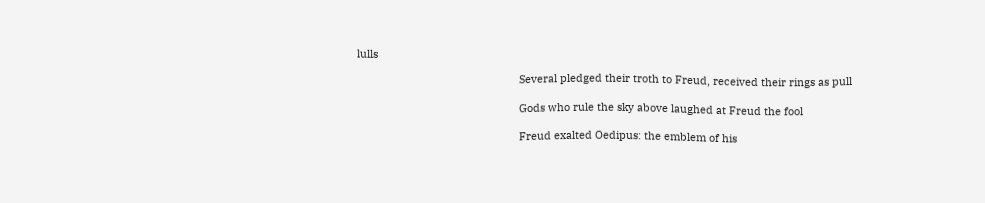lulls

                                                      Several pledged their troth to Freud, received their rings as pull

                                                      Gods who rule the sky above laughed at Freud the fool

                                                      Freud exalted Oedipus: the emblem of his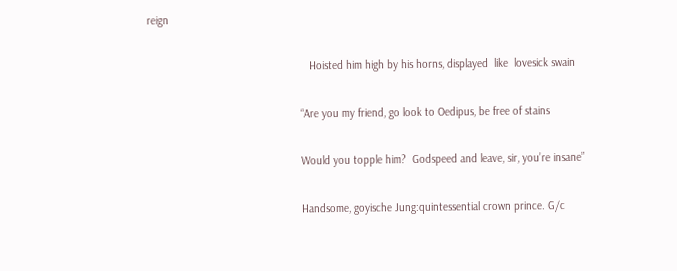reign

                                                      Hoisted him high by his horns, displayed  like  lovesick swain

                                                   “Are you my friend, go look to Oedipus, be free of stains

                                                   Would you topple him?  Godspeed and leave, sir, you’re insane”

                                                   Handsome, goyische Jung:quintessential crown prince. G/c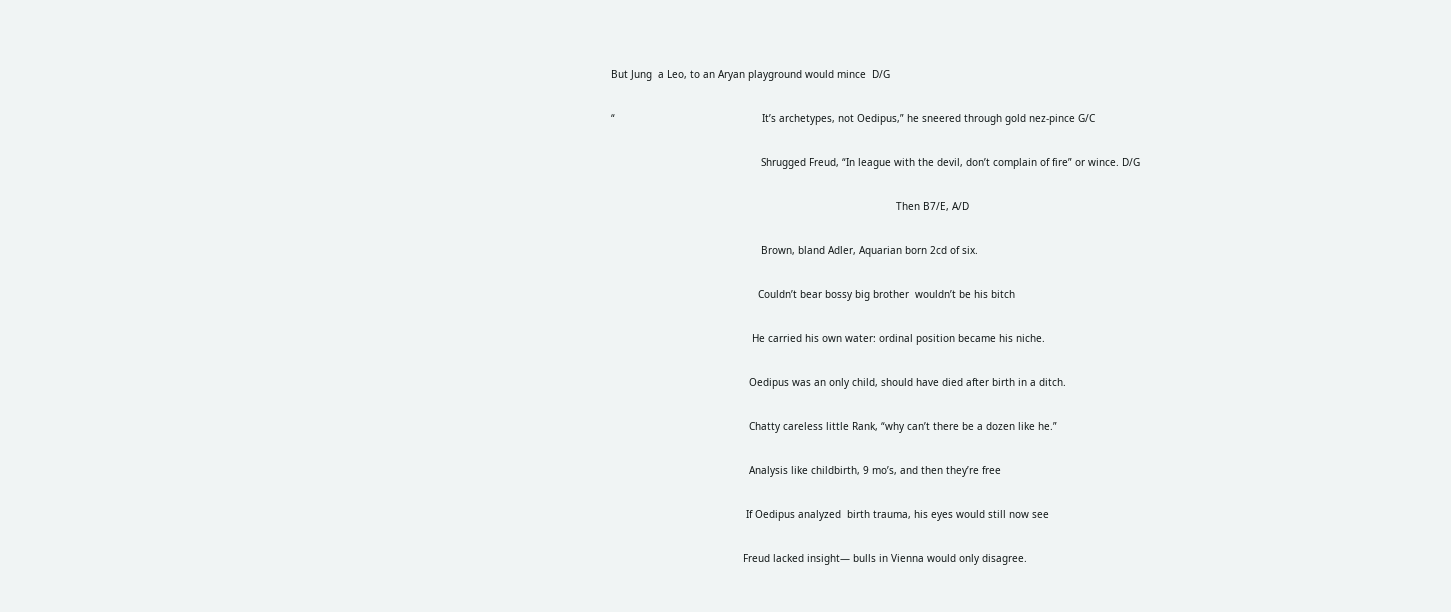But Jung  a Leo, to an Aryan playground would mince  D/G

“                                                 It’s archetypes, not Oedipus,” he sneered through gold nez-pince G/C

                                                  Shrugged Freud, “In league with the devil, don’t complain of fire” or wince. D/G

                                                                                               Then B7/E, A/D

                                                  Brown, bland Adler, Aquarian born 2cd of six.

                                                 Couldn’t bear bossy big brother  wouldn’t be his bitch

                                               He carried his own water: ordinal position became his niche.

                                              Oedipus was an only child, should have died after birth in a ditch.

                                              Chatty careless little Rank, “why can’t there be a dozen like he.”

                                              Analysis like childbirth, 9 mo’s, and then they’re free

                                             If Oedipus analyzed  birth trauma, his eyes would still now see

                                            Freud lacked insight— bulls in Vienna would only disagree.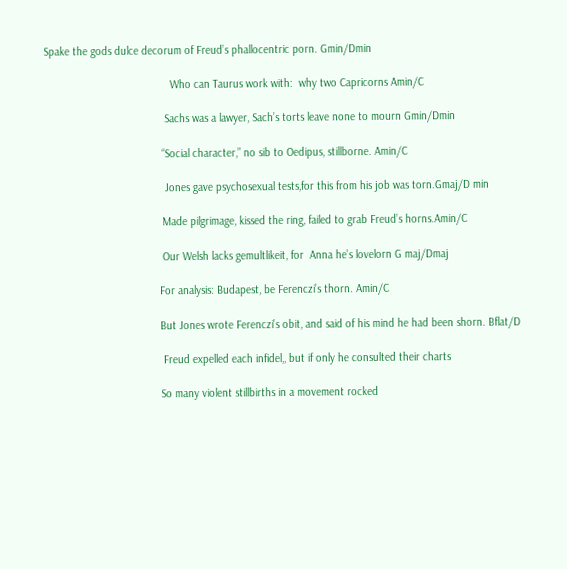Spake the gods dulce decorum of Freud’s phallocentric porn. Gmin/Dmin

                                          Who can Taurus work with:  why two Capricorns Amin/C

                                        Sachs was a lawyer, Sach’s torts leave none to mourn Gmin/Dmin

                                       “Social character,” no sib to Oedipus, stillborne. Amin/C

                                        Jones gave psychosexual tests,for this from his job was torn.Gmaj/D min

                                       Made pilgrimage, kissed the ring, failed to grab Freud’s horns.Amin/C

                                       Our Welsh lacks gemultlikeit, for  Anna he’s lovelorn G maj/Dmaj

                                      For analysis: Budapest, be Ferenczi’s thorn. Amin/C

                                      But Jones wrote Ferenczi’s obit, and said of his mind he had been shorn. Bflat/D

                                       Freud expelled each infidel,, but if only he consulted their charts

                                      So many violent stillbirths in a movement rocked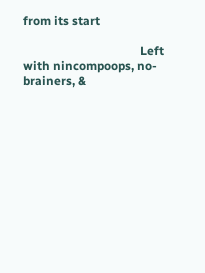from its start

                                       Left with nincompoops, no-brainers, &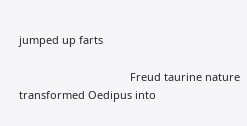jumped up farts

                                     Freud taurine nature transformed Oedipus into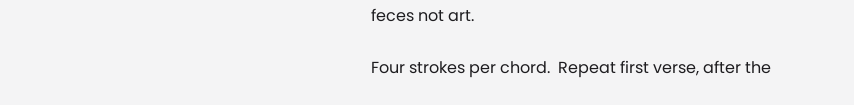feces not art.

Four strokes per chord.  Repeat first verse, after the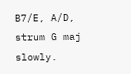B7/E, A/D, strum G maj slowly.